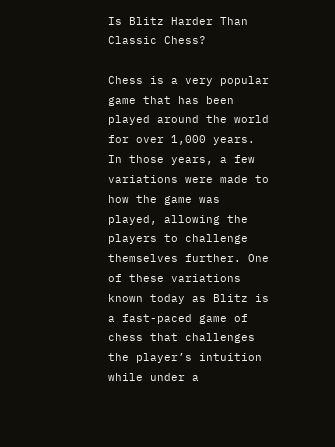Is Blitz Harder Than Classic Chess?

Chess is a very popular game that has been played around the world for over 1,000 years. In those years, a few variations were made to how the game was played, allowing the players to challenge themselves further. One of these variations known today as Blitz is a fast-paced game of chess that challenges the player’s intuition while under a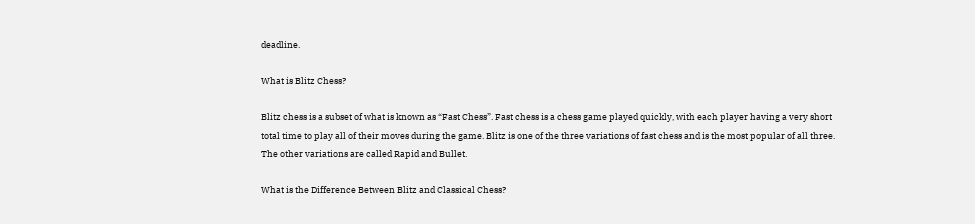deadline.

What is Blitz Chess?

Blitz chess is a subset of what is known as “Fast Chess”. Fast chess is a chess game played quickly, with each player having a very short total time to play all of their moves during the game. Blitz is one of the three variations of fast chess and is the most popular of all three. The other variations are called Rapid and Bullet.

What is the Difference Between Blitz and Classical Chess?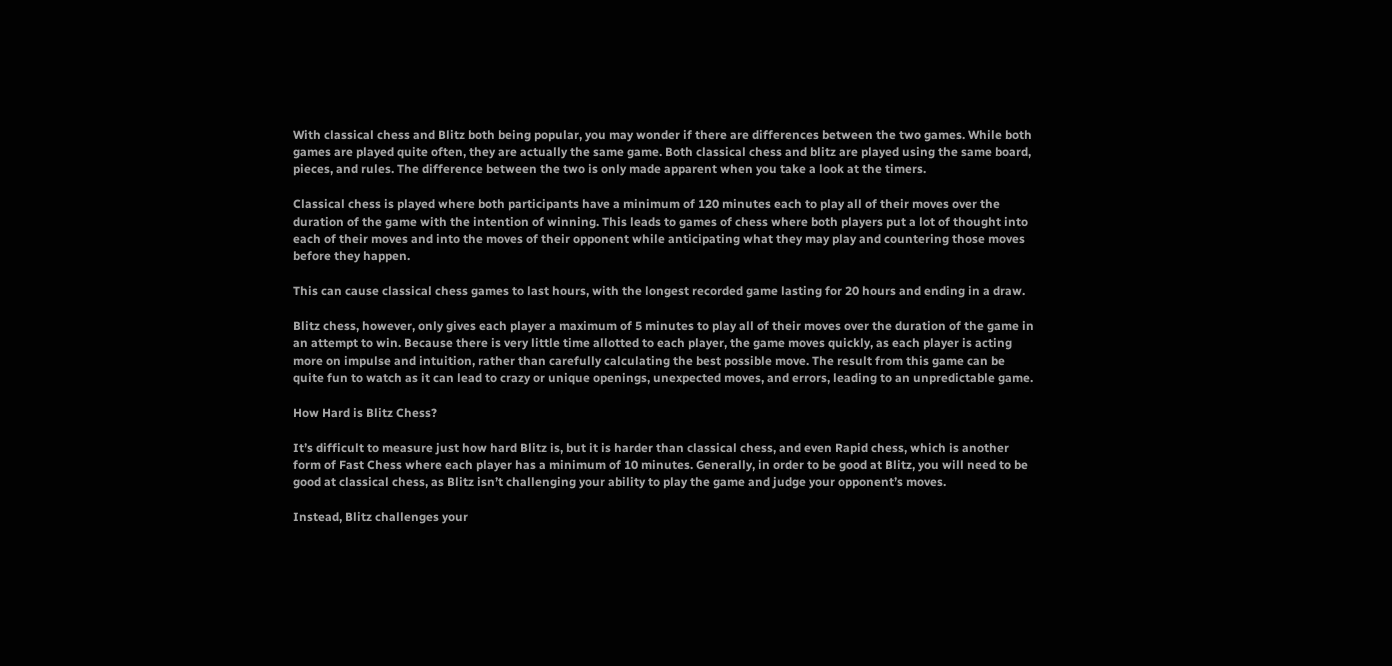With classical chess and Blitz both being popular, you may wonder if there are differences between the two games. While both games are played quite often, they are actually the same game. Both classical chess and blitz are played using the same board, pieces, and rules. The difference between the two is only made apparent when you take a look at the timers.

Classical chess is played where both participants have a minimum of 120 minutes each to play all of their moves over the duration of the game with the intention of winning. This leads to games of chess where both players put a lot of thought into each of their moves and into the moves of their opponent while anticipating what they may play and countering those moves before they happen.

This can cause classical chess games to last hours, with the longest recorded game lasting for 20 hours and ending in a draw.

Blitz chess, however, only gives each player a maximum of 5 minutes to play all of their moves over the duration of the game in an attempt to win. Because there is very little time allotted to each player, the game moves quickly, as each player is acting more on impulse and intuition, rather than carefully calculating the best possible move. The result from this game can be quite fun to watch as it can lead to crazy or unique openings, unexpected moves, and errors, leading to an unpredictable game.

How Hard is Blitz Chess?

It’s difficult to measure just how hard Blitz is, but it is harder than classical chess, and even Rapid chess, which is another form of Fast Chess where each player has a minimum of 10 minutes. Generally, in order to be good at Blitz, you will need to be good at classical chess, as Blitz isn’t challenging your ability to play the game and judge your opponent’s moves.

Instead, Blitz challenges your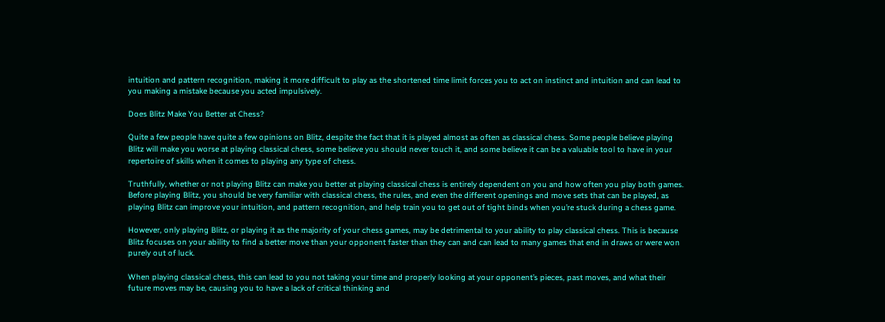intuition and pattern recognition, making it more difficult to play as the shortened time limit forces you to act on instinct and intuition and can lead to you making a mistake because you acted impulsively.

Does Blitz Make You Better at Chess?

Quite a few people have quite a few opinions on Blitz, despite the fact that it is played almost as often as classical chess. Some people believe playing Blitz will make you worse at playing classical chess, some believe you should never touch it, and some believe it can be a valuable tool to have in your repertoire of skills when it comes to playing any type of chess.

Truthfully, whether or not playing Blitz can make you better at playing classical chess is entirely dependent on you and how often you play both games. Before playing Blitz, you should be very familiar with classical chess, the rules, and even the different openings and move sets that can be played, as playing Blitz can improve your intuition, and pattern recognition, and help train you to get out of tight binds when you’re stuck during a chess game.

However, only playing Blitz, or playing it as the majority of your chess games, may be detrimental to your ability to play classical chess. This is because Blitz focuses on your ability to find a better move than your opponent faster than they can and can lead to many games that end in draws or were won purely out of luck.

When playing classical chess, this can lead to you not taking your time and properly looking at your opponent’s pieces, past moves, and what their future moves may be, causing you to have a lack of critical thinking and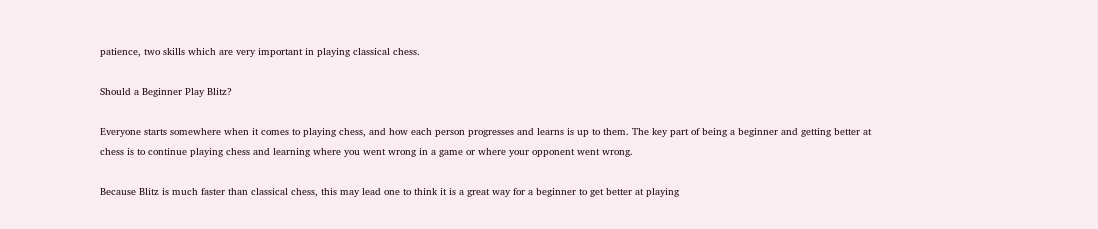patience, two skills which are very important in playing classical chess.

Should a Beginner Play Blitz?

Everyone starts somewhere when it comes to playing chess, and how each person progresses and learns is up to them. The key part of being a beginner and getting better at chess is to continue playing chess and learning where you went wrong in a game or where your opponent went wrong.

Because Blitz is much faster than classical chess, this may lead one to think it is a great way for a beginner to get better at playing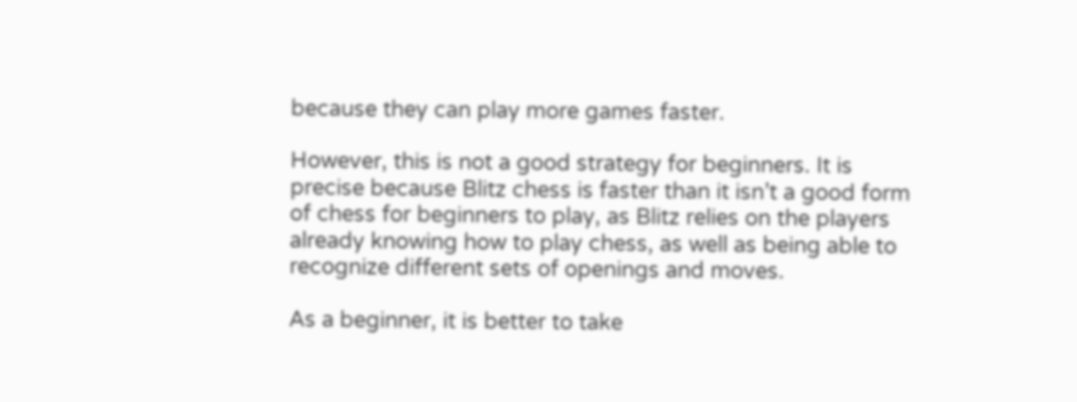because they can play more games faster.

However, this is not a good strategy for beginners. It is precise because Blitz chess is faster than it isn’t a good form of chess for beginners to play, as Blitz relies on the players already knowing how to play chess, as well as being able to recognize different sets of openings and moves.

As a beginner, it is better to take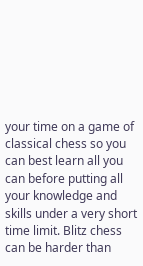your time on a game of classical chess so you can best learn all you can before putting all your knowledge and skills under a very short time limit. Blitz chess can be harder than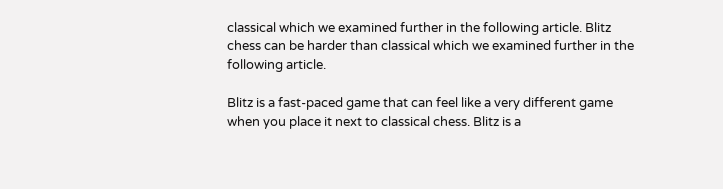classical which we examined further in the following article. Blitz chess can be harder than classical which we examined further in the following article.

Blitz is a fast-paced game that can feel like a very different game when you place it next to classical chess. Blitz is a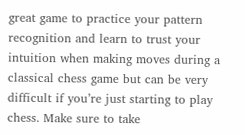great game to practice your pattern recognition and learn to trust your intuition when making moves during a classical chess game but can be very difficult if you’re just starting to play chess. Make sure to take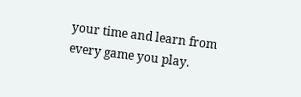your time and learn from every game you play.